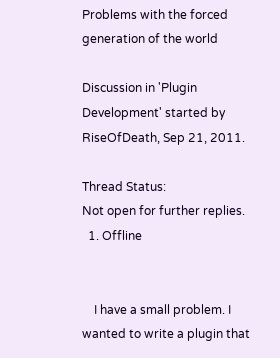Problems with the forced generation of the world

Discussion in 'Plugin Development' started by RiseOfDeath, Sep 21, 2011.

Thread Status:
Not open for further replies.
  1. Offline


    I have a small problem. I wanted to write a plugin that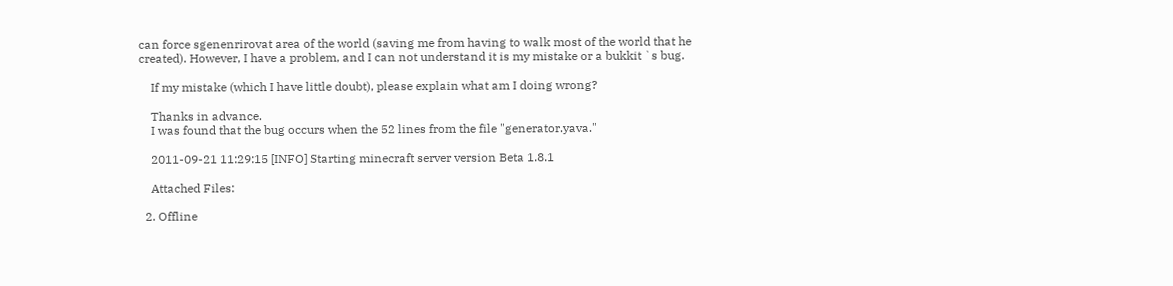can force sgenenrirovat area of the world (saving me from having to walk most of the world that he created). However, I have a problem, and I can not understand it is my mistake or a bukkit `s bug.

    If my mistake (which I have little doubt), please explain what am I doing wrong?

    Thanks in advance.
    I was found that the bug occurs when the 52 lines from the file "generator.yava."

    2011-09-21 11:29:15 [INFO] Starting minecraft server version Beta 1.8.1

    Attached Files:

  2. Offline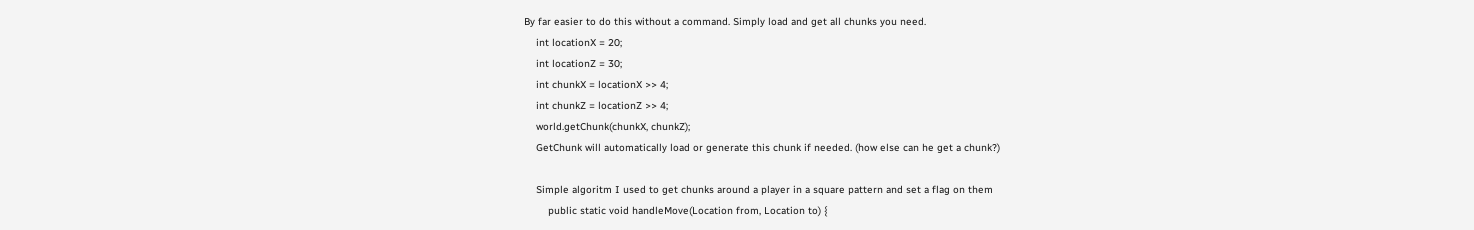By far easier to do this without a command. Simply load and get all chunks you need.
    int locationX = 20;
    int locationZ = 30;
    int chunkX = locationX >> 4;
    int chunkZ = locationZ >> 4;
    world.getChunk(chunkX, chunkZ);
    GetChunk will automatically load or generate this chunk if needed. (how else can he get a chunk?)

    Simple algoritm I used to get chunks around a player in a square pattern and set a flag on them
        public static void handleMove(Location from, Location to) {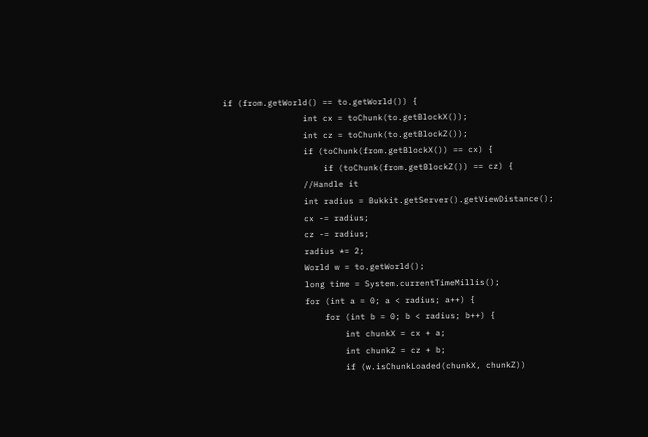if (from.getWorld() == to.getWorld()) {
                int cx = toChunk(to.getBlockX());
                int cz = toChunk(to.getBlockZ());
                if (toChunk(from.getBlockX()) == cx) {
                    if (toChunk(from.getBlockZ()) == cz) {
                //Handle it
                int radius = Bukkit.getServer().getViewDistance();
                cx -= radius;
                cz -= radius;
                radius *= 2;
                World w = to.getWorld();
                long time = System.currentTimeMillis();
                for (int a = 0; a < radius; a++) {
                    for (int b = 0; b < radius; b++) {
                        int chunkX = cx + a;
                        int chunkZ = cz + b;
                        if (w.isChunkLoaded(chunkX, chunkZ))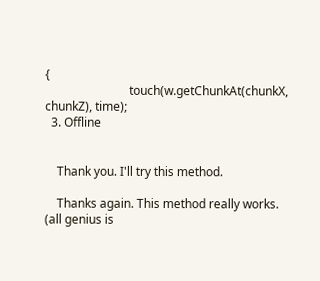{
                            touch(w.getChunkAt(chunkX, chunkZ), time);
  3. Offline


    Thank you. I'll try this method.

    Thanks again. This method really works. (all genius is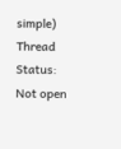simple)
Thread Status:
Not open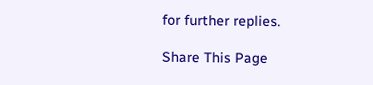for further replies.

Share This Page